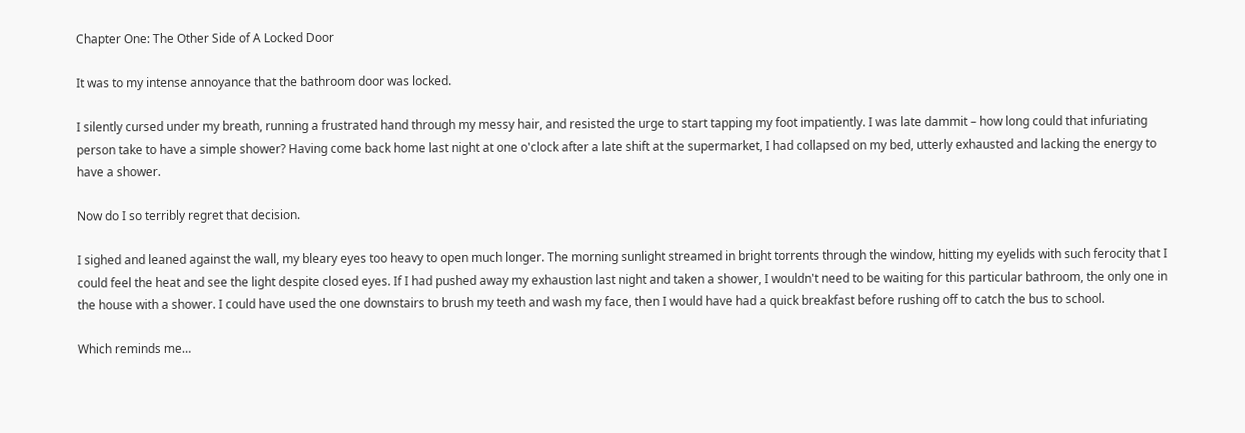Chapter One: The Other Side of A Locked Door

It was to my intense annoyance that the bathroom door was locked.

I silently cursed under my breath, running a frustrated hand through my messy hair, and resisted the urge to start tapping my foot impatiently. I was late dammit – how long could that infuriating person take to have a simple shower? Having come back home last night at one o'clock after a late shift at the supermarket, I had collapsed on my bed, utterly exhausted and lacking the energy to have a shower.

Now do I so terribly regret that decision.

I sighed and leaned against the wall, my bleary eyes too heavy to open much longer. The morning sunlight streamed in bright torrents through the window, hitting my eyelids with such ferocity that I could feel the heat and see the light despite closed eyes. If I had pushed away my exhaustion last night and taken a shower, I wouldn't need to be waiting for this particular bathroom, the only one in the house with a shower. I could have used the one downstairs to brush my teeth and wash my face, then I would have had a quick breakfast before rushing off to catch the bus to school.

Which reminds me…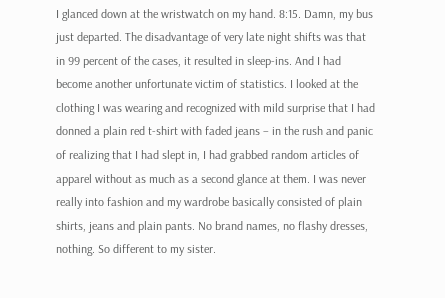I glanced down at the wristwatch on my hand. 8:15. Damn, my bus just departed. The disadvantage of very late night shifts was that in 99 percent of the cases, it resulted in sleep-ins. And I had become another unfortunate victim of statistics. I looked at the clothing I was wearing and recognized with mild surprise that I had donned a plain red t-shirt with faded jeans – in the rush and panic of realizing that I had slept in, I had grabbed random articles of apparel without as much as a second glance at them. I was never really into fashion and my wardrobe basically consisted of plain shirts, jeans and plain pants. No brand names, no flashy dresses, nothing. So different to my sister.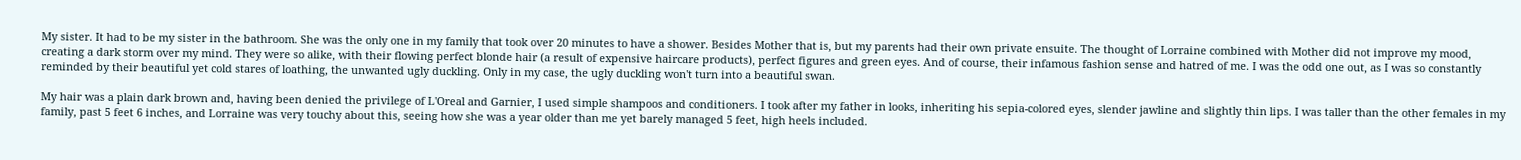My sister. It had to be my sister in the bathroom. She was the only one in my family that took over 20 minutes to have a shower. Besides Mother that is, but my parents had their own private ensuite. The thought of Lorraine combined with Mother did not improve my mood, creating a dark storm over my mind. They were so alike, with their flowing perfect blonde hair (a result of expensive haircare products), perfect figures and green eyes. And of course, their infamous fashion sense and hatred of me. I was the odd one out, as I was so constantly reminded by their beautiful yet cold stares of loathing, the unwanted ugly duckling. Only in my case, the ugly duckling won't turn into a beautiful swan.

My hair was a plain dark brown and, having been denied the privilege of L'Oreal and Garnier, I used simple shampoos and conditioners. I took after my father in looks, inheriting his sepia-colored eyes, slender jawline and slightly thin lips. I was taller than the other females in my family, past 5 feet 6 inches, and Lorraine was very touchy about this, seeing how she was a year older than me yet barely managed 5 feet, high heels included.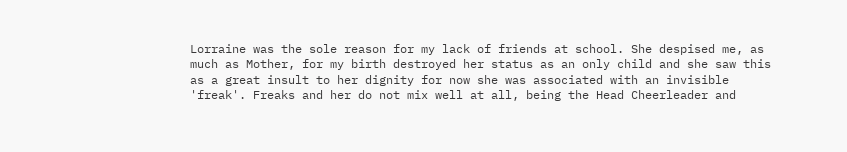Lorraine was the sole reason for my lack of friends at school. She despised me, as much as Mother, for my birth destroyed her status as an only child and she saw this as a great insult to her dignity for now she was associated with an invisible 'freak'. Freaks and her do not mix well at all, being the Head Cheerleader and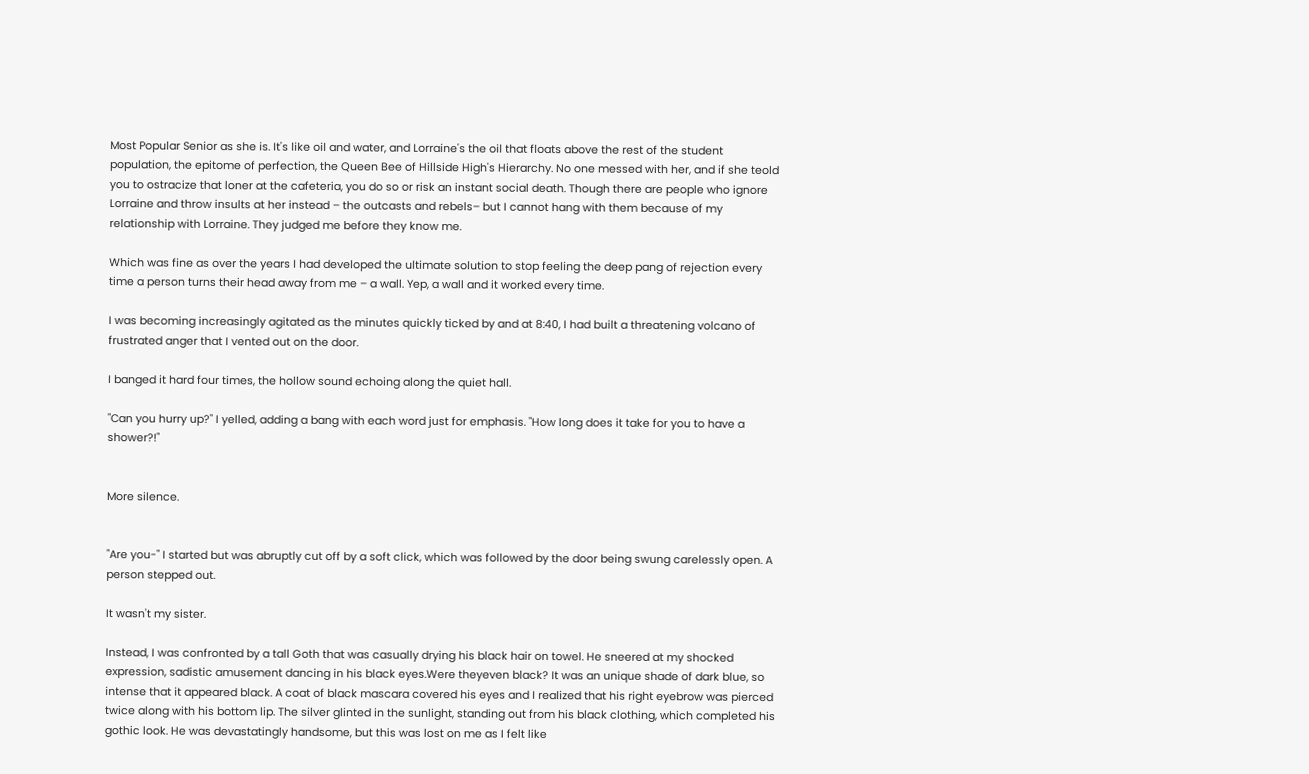Most Popular Senior as she is. It's like oil and water, and Lorraine's the oil that floats above the rest of the student population, the epitome of perfection, the Queen Bee of Hillside High's Hierarchy. No one messed with her, and if she teold you to ostracize that loner at the cafeteria, you do so or risk an instant social death. Though there are people who ignore Lorraine and throw insults at her instead – the outcasts and rebels– but I cannot hang with them because of my relationship with Lorraine. They judged me before they know me.

Which was fine as over the years I had developed the ultimate solution to stop feeling the deep pang of rejection every time a person turns their head away from me – a wall. Yep, a wall and it worked every time.

I was becoming increasingly agitated as the minutes quickly ticked by and at 8:40, I had built a threatening volcano of frustrated anger that I vented out on the door.

I banged it hard four times, the hollow sound echoing along the quiet hall.

"Can you hurry up?" I yelled, adding a bang with each word just for emphasis. "How long does it take for you to have a shower?!"


More silence.


"Are you-" I started but was abruptly cut off by a soft click, which was followed by the door being swung carelessly open. A person stepped out.

It wasn't my sister.

Instead, I was confronted by a tall Goth that was casually drying his black hair on towel. He sneered at my shocked expression, sadistic amusement dancing in his black eyes.Were theyeven black? It was an unique shade of dark blue, so intense that it appeared black. A coat of black mascara covered his eyes and I realized that his right eyebrow was pierced twice along with his bottom lip. The silver glinted in the sunlight, standing out from his black clothing, which completed his gothic look. He was devastatingly handsome, but this was lost on me as I felt like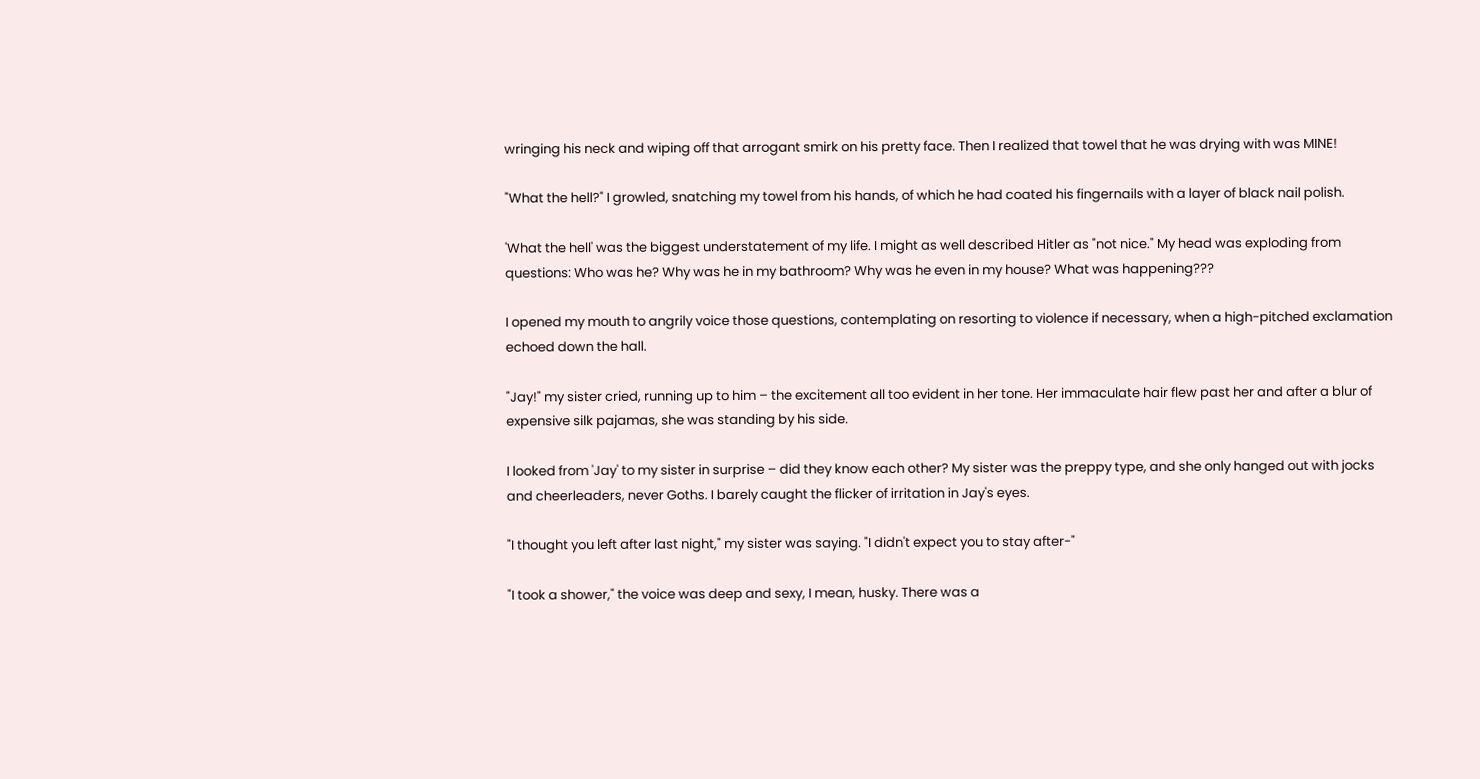wringing his neck and wiping off that arrogant smirk on his pretty face. Then I realized that towel that he was drying with was MINE!

"What the hell?" I growled, snatching my towel from his hands, of which he had coated his fingernails with a layer of black nail polish.

'What the hell' was the biggest understatement of my life. I might as well described Hitler as "not nice." My head was exploding from questions: Who was he? Why was he in my bathroom? Why was he even in my house? What was happening???

I opened my mouth to angrily voice those questions, contemplating on resorting to violence if necessary, when a high-pitched exclamation echoed down the hall.

"Jay!" my sister cried, running up to him – the excitement all too evident in her tone. Her immaculate hair flew past her and after a blur of expensive silk pajamas, she was standing by his side.

I looked from 'Jay' to my sister in surprise – did they know each other? My sister was the preppy type, and she only hanged out with jocks and cheerleaders, never Goths. I barely caught the flicker of irritation in Jay's eyes.

"I thought you left after last night," my sister was saying. "I didn't expect you to stay after-"

"I took a shower," the voice was deep and sexy, I mean, husky. There was a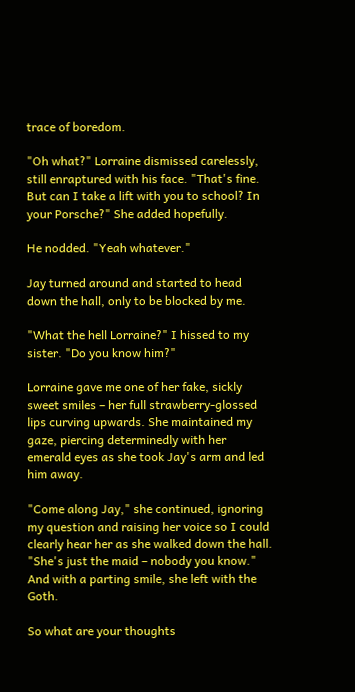trace of boredom.

"Oh what?" Lorraine dismissed carelessly, still enraptured with his face. "That's fine. But can I take a lift with you to school? In your Porsche?" She added hopefully.

He nodded. "Yeah whatever."

Jay turned around and started to head down the hall, only to be blocked by me.

"What the hell Lorraine?" I hissed to my sister. "Do you know him?"

Lorraine gave me one of her fake, sickly sweet smiles – her full strawberry-glossed lips curving upwards. She maintained my gaze, piercing determinedly with her emerald eyes as she took Jay's arm and led him away.

"Come along Jay," she continued, ignoring my question and raising her voice so I could clearly hear her as she walked down the hall. "She's just the maid – nobody you know." And with a parting smile, she left with the Goth.

So what are your thoughts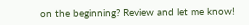on the beginning? Review and let me know!